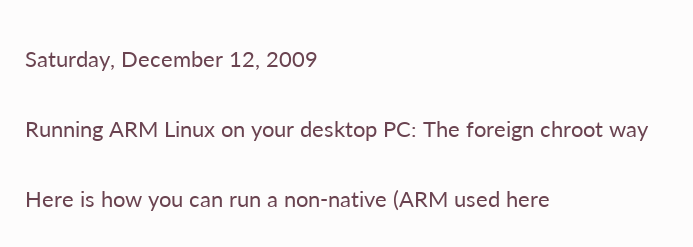Saturday, December 12, 2009

Running ARM Linux on your desktop PC: The foreign chroot way

Here is how you can run a non-native (ARM used here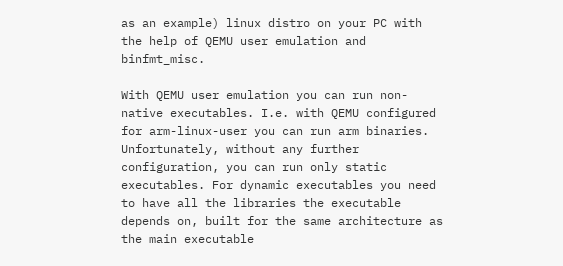as an example) linux distro on your PC with the help of QEMU user emulation and binfmt_misc.

With QEMU user emulation you can run non-native executables. I.e. with QEMU configured for arm-linux-user you can run arm binaries. Unfortunately, without any further configuration, you can run only static executables. For dynamic executables you need to have all the libraries the executable depends on, built for the same architecture as the main executable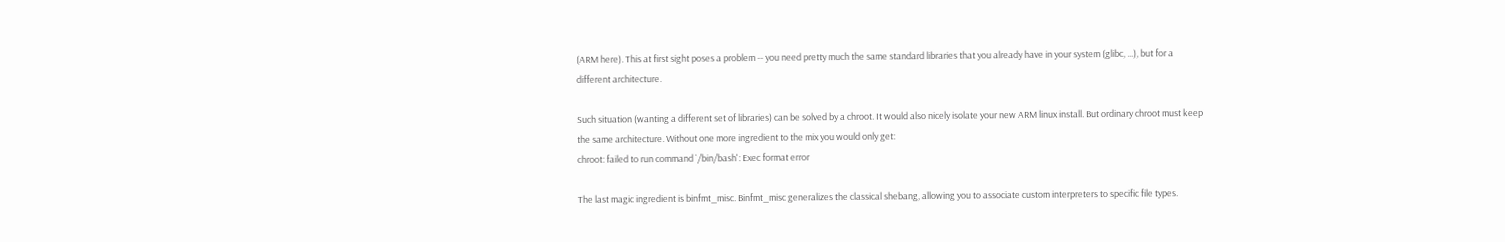(ARM here). This at first sight poses a problem -- you need pretty much the same standard libraries that you already have in your system (glibc, ...), but for a different architecture.

Such situation (wanting a different set of libraries) can be solved by a chroot. It would also nicely isolate your new ARM linux install. But ordinary chroot must keep the same architecture. Without one more ingredient to the mix you would only get:
chroot: failed to run command `/bin/bash': Exec format error

The last magic ingredient is binfmt_misc. Binfmt_misc generalizes the classical shebang, allowing you to associate custom interpreters to specific file types.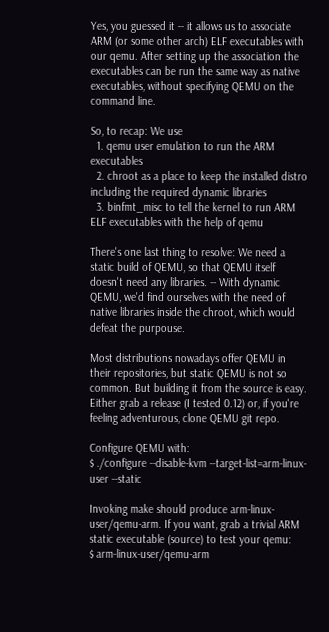Yes, you guessed it -- it allows us to associate ARM (or some other arch) ELF executables with our qemu. After setting up the association the executables can be run the same way as native executables, without specifying QEMU on the command line.

So, to recap: We use
  1. qemu user emulation to run the ARM executables
  2. chroot as a place to keep the installed distro including the required dynamic libraries
  3. binfmt_misc to tell the kernel to run ARM ELF executables with the help of qemu

There's one last thing to resolve: We need a static build of QEMU, so that QEMU itself doesn't need any libraries. -- With dynamic QEMU, we'd find ourselves with the need of native libraries inside the chroot, which would defeat the purpouse.

Most distributions nowadays offer QEMU in their repositories, but static QEMU is not so common. But building it from the source is easy. Either grab a release (I tested 0.12) or, if you're feeling adventurous, clone QEMU git repo.

Configure QEMU with:
$ ./configure --disable-kvm --target-list=arm-linux-user --static

Invoking make should produce arm-linux-user/qemu-arm. If you want, grab a trivial ARM static executable (source) to test your qemu:
$ arm-linux-user/qemu-arm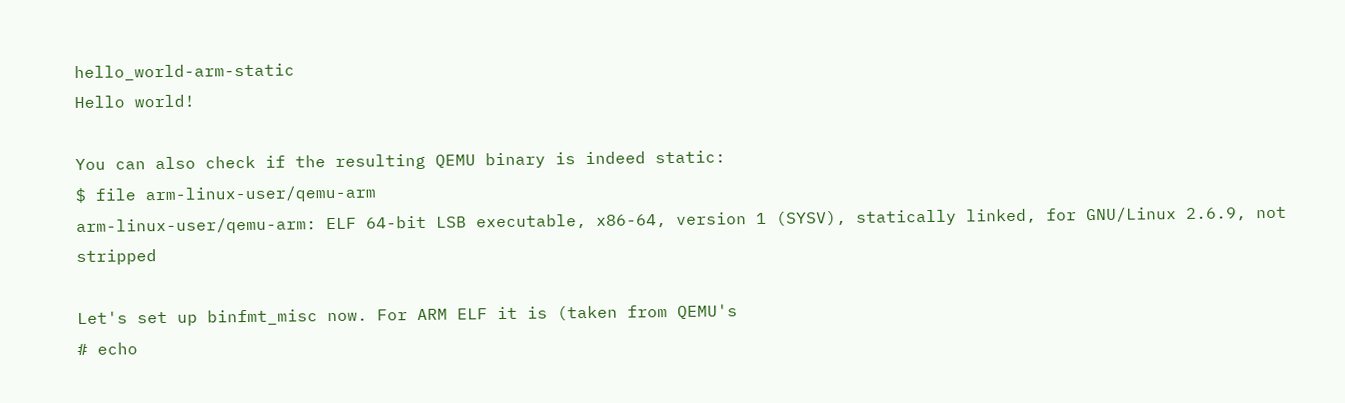hello_world-arm-static
Hello world!

You can also check if the resulting QEMU binary is indeed static:
$ file arm-linux-user/qemu-arm
arm-linux-user/qemu-arm: ELF 64-bit LSB executable, x86-64, version 1 (SYSV), statically linked, for GNU/Linux 2.6.9, not stripped

Let's set up binfmt_misc now. For ARM ELF it is (taken from QEMU's
# echo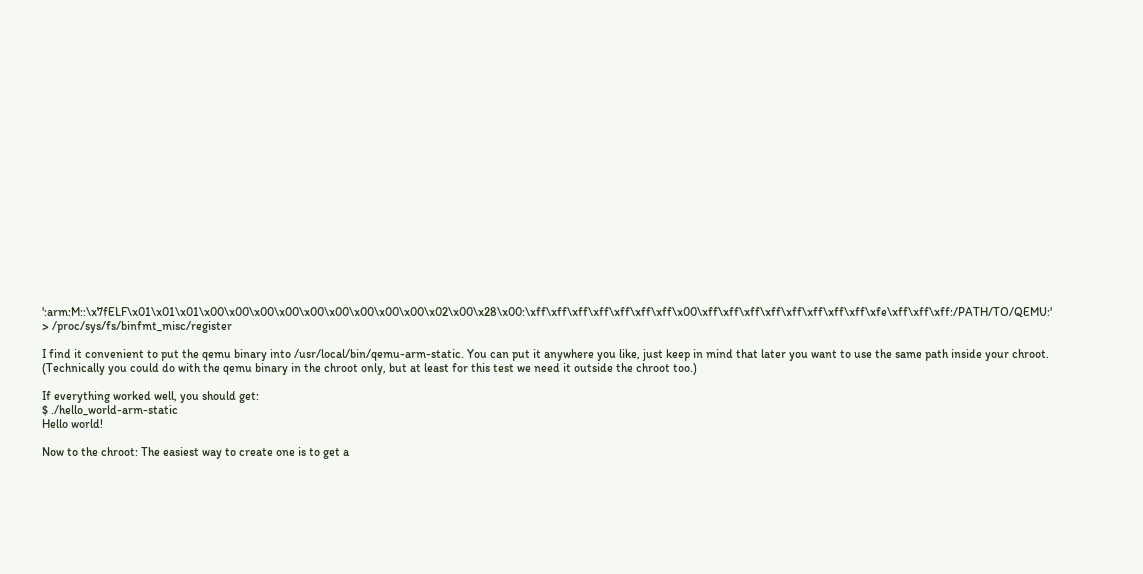':arm:M::\x7fELF\x01\x01\x01\x00\x00\x00\x00\x00\x00\x00\x00\x00\x02\x00\x28\x00:\xff\xff\xff\xff\xff\xff\xff\x00\xff\xff\xff\xff\xff\xff\xff\xff\xfe\xff\xff\xff:/PATH/TO/QEMU:' > /proc/sys/fs/binfmt_misc/register

I find it convenient to put the qemu binary into /usr/local/bin/qemu-arm-static. You can put it anywhere you like, just keep in mind that later you want to use the same path inside your chroot. (Technically you could do with the qemu binary in the chroot only, but at least for this test we need it outside the chroot too.)

If everything worked well, you should get:
$ ./hello_world-arm-static
Hello world!

Now to the chroot: The easiest way to create one is to get a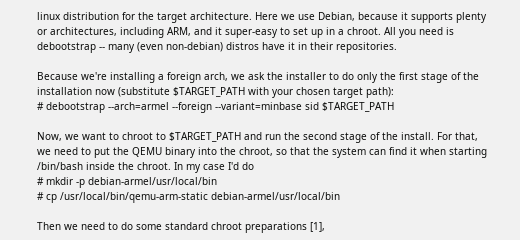linux distribution for the target architecture. Here we use Debian, because it supports plenty or architectures, including ARM, and it super-easy to set up in a chroot. All you need is debootstrap -- many (even non-debian) distros have it in their repositories.

Because we're installing a foreign arch, we ask the installer to do only the first stage of the installation now (substitute $TARGET_PATH with your chosen target path):
# debootstrap --arch=armel --foreign --variant=minbase sid $TARGET_PATH

Now, we want to chroot to $TARGET_PATH and run the second stage of the install. For that, we need to put the QEMU binary into the chroot, so that the system can find it when starting /bin/bash inside the chroot. In my case I'd do
# mkdir -p debian-armel/usr/local/bin
# cp /usr/local/bin/qemu-arm-static debian-armel/usr/local/bin

Then we need to do some standard chroot preparations [1],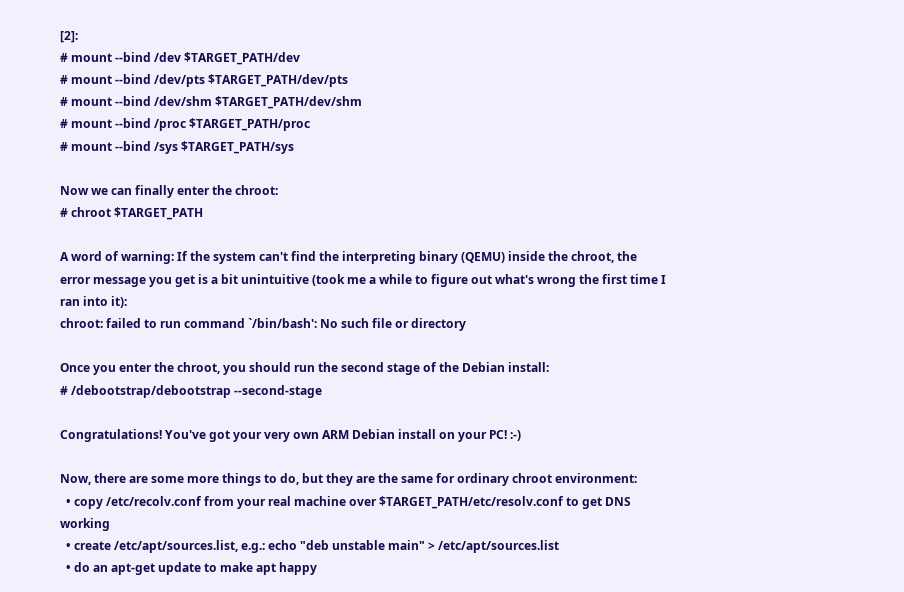[2]:
# mount --bind /dev $TARGET_PATH/dev
# mount --bind /dev/pts $TARGET_PATH/dev/pts
# mount --bind /dev/shm $TARGET_PATH/dev/shm
# mount --bind /proc $TARGET_PATH/proc
# mount --bind /sys $TARGET_PATH/sys

Now we can finally enter the chroot:
# chroot $TARGET_PATH

A word of warning: If the system can't find the interpreting binary (QEMU) inside the chroot, the error message you get is a bit unintuitive (took me a while to figure out what's wrong the first time I ran into it):
chroot: failed to run command `/bin/bash': No such file or directory

Once you enter the chroot, you should run the second stage of the Debian install:
# /debootstrap/debootstrap --second-stage

Congratulations! You've got your very own ARM Debian install on your PC! :-)

Now, there are some more things to do, but they are the same for ordinary chroot environment:
  • copy /etc/recolv.conf from your real machine over $TARGET_PATH/etc/resolv.conf to get DNS working
  • create /etc/apt/sources.list, e.g.: echo "deb unstable main" > /etc/apt/sources.list
  • do an apt-get update to make apt happy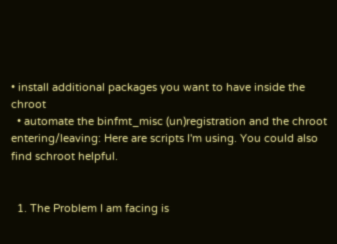• install additional packages you want to have inside the chroot
  • automate the binfmt_misc (un)registration and the chroot entering/leaving: Here are scripts I'm using. You could also find schroot helpful.


  1. The Problem I am facing is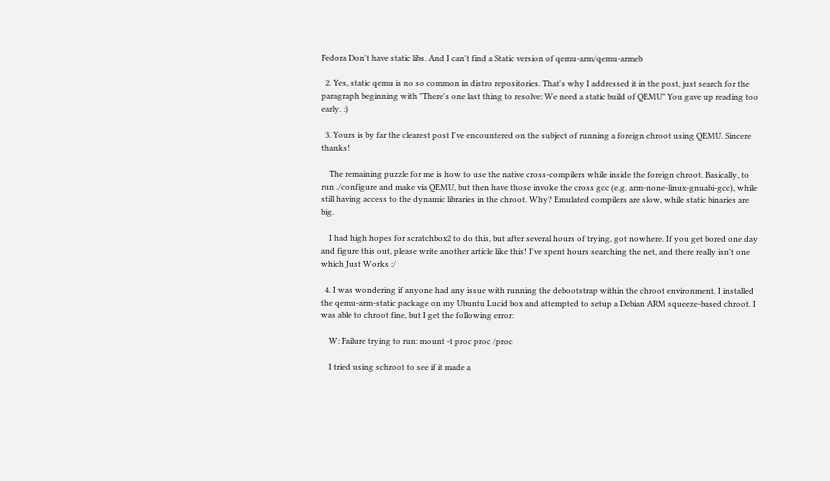Fedora Don't have static libs. And I can't find a Static version of qemu-arm/qemu-armeb

  2. Yes, static qemu is no so common in distro repositories. That's why I addressed it in the post, just search for the paragraph beginning with "There's one last thing to resolve: We need a static build of QEMU" You gave up reading too early. :)

  3. Yours is by far the clearest post I've encountered on the subject of running a foreign chroot using QEMU. Sincere thanks!

    The remaining puzzle for me is how to use the native cross-compilers while inside the foreign chroot. Basically, to run ./configure and make via QEMU, but then have those invoke the cross gcc (e.g. arm-none-linux-gnuabi-gcc), while still having access to the dynamic libraries in the chroot. Why? Emulated compilers are slow, while static binaries are big.

    I had high hopes for scratchbox2 to do this, but after several hours of trying, got nowhere. If you get bored one day and figure this out, please write another article like this! I've spent hours searching the net, and there really isn't one which Just Works :/

  4. I was wondering if anyone had any issue with running the debootstrap within the chroot environment. I installed the qemu-arm-static package on my Ubuntu Lucid box and attempted to setup a Debian ARM squeeze-based chroot. I was able to chroot fine, but I get the following error:

    W: Failure trying to run: mount -t proc proc /proc

    I tried using schroot to see if it made a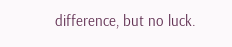difference, but no luck.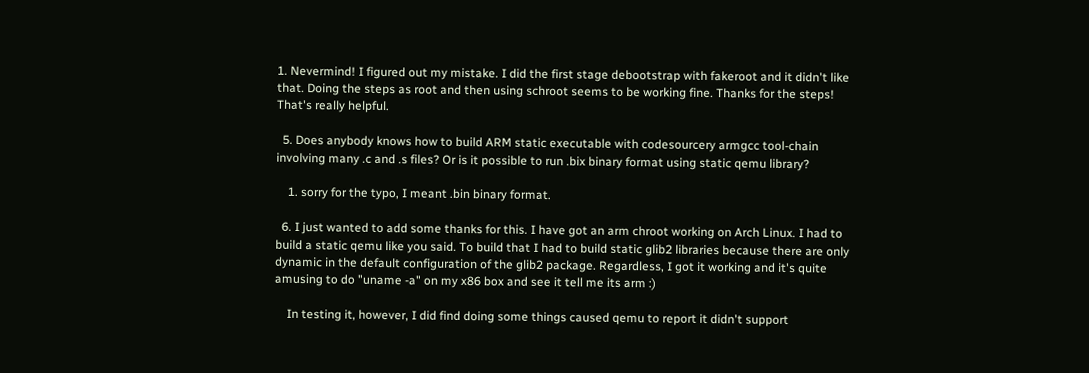1. Nevermind! I figured out my mistake. I did the first stage debootstrap with fakeroot and it didn't like that. Doing the steps as root and then using schroot seems to be working fine. Thanks for the steps! That's really helpful.

  5. Does anybody knows how to build ARM static executable with codesourcery armgcc tool-chain involving many .c and .s files? Or is it possible to run .bix binary format using static qemu library?

    1. sorry for the typo, I meant .bin binary format.

  6. I just wanted to add some thanks for this. I have got an arm chroot working on Arch Linux. I had to build a static qemu like you said. To build that I had to build static glib2 libraries because there are only dynamic in the default configuration of the glib2 package. Regardless, I got it working and it's quite amusing to do "uname -a" on my x86 box and see it tell me its arm :)

    In testing it, however, I did find doing some things caused qemu to report it didn't support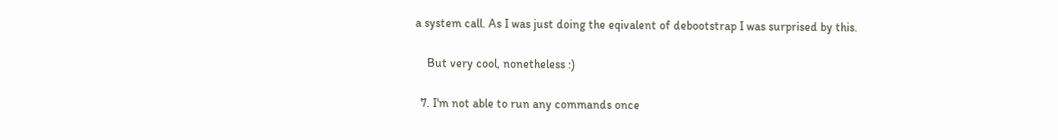a system call. As I was just doing the eqivalent of debootstrap I was surprised by this.

    But very cool, nonetheless :)

  7. I'm not able to run any commands once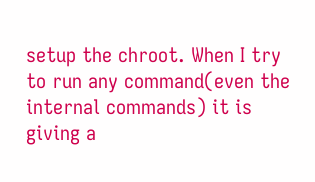setup the chroot. When I try to run any command(even the internal commands) it is giving a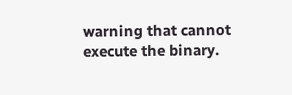warning that cannot execute the binary.